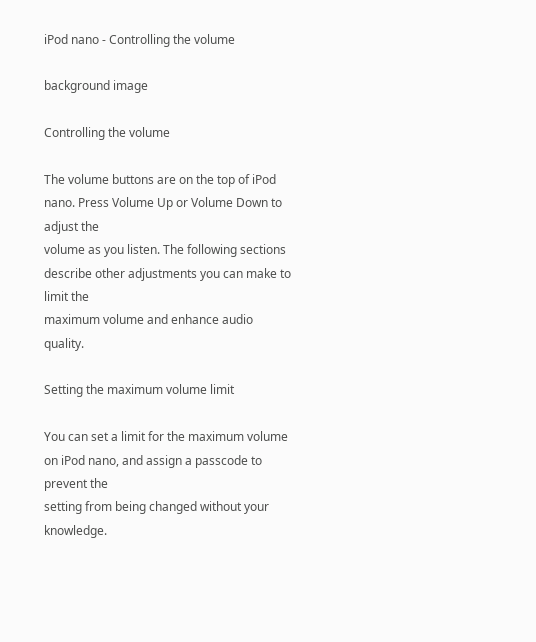iPod nano - Controlling the volume

background image

Controlling the volume

The volume buttons are on the top of iPod nano. Press Volume Up or Volume Down to adjust the
volume as you listen. The following sections describe other adjustments you can make to limit the
maximum volume and enhance audio quality.

Setting the maximum volume limit

You can set a limit for the maximum volume on iPod nano, and assign a passcode to prevent the
setting from being changed without your knowledge.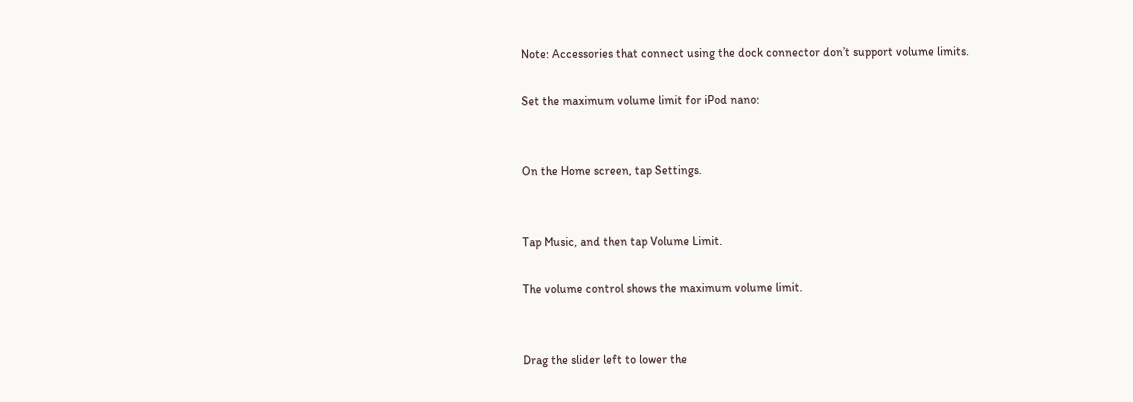Note: Accessories that connect using the dock connector don’t support volume limits.

Set the maximum volume limit for iPod nano:


On the Home screen, tap Settings.


Tap Music, and then tap Volume Limit.

The volume control shows the maximum volume limit.


Drag the slider left to lower the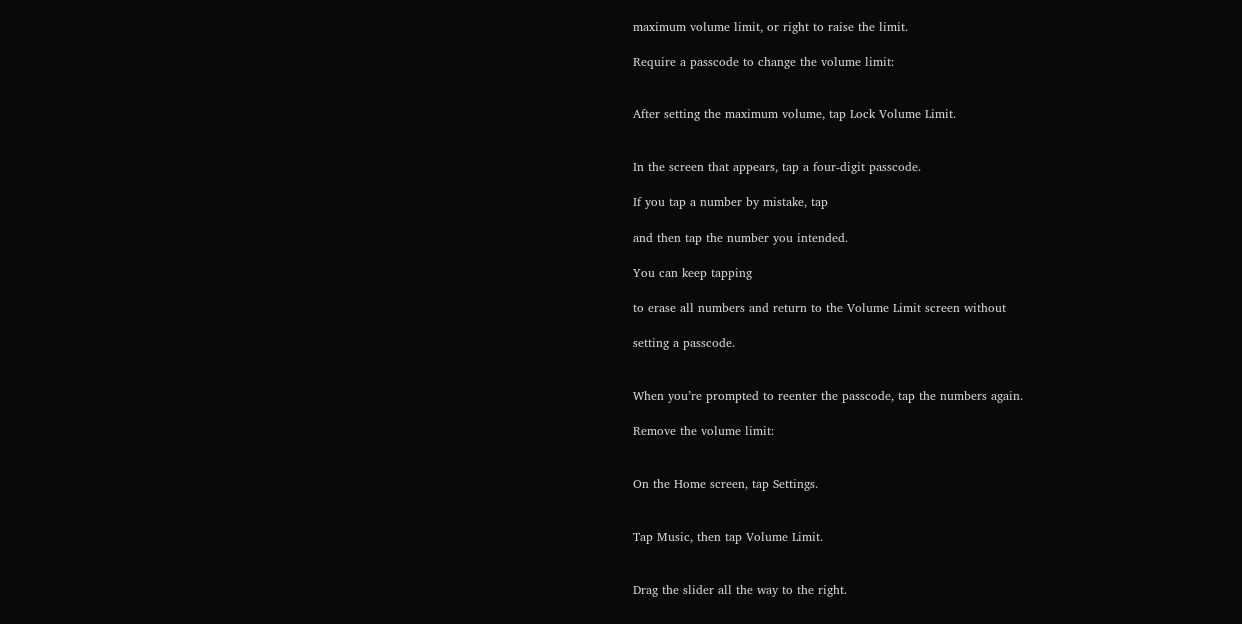maximum volume limit, or right to raise the limit.

Require a passcode to change the volume limit:


After setting the maximum volume, tap Lock Volume Limit.


In the screen that appears, tap a four-digit passcode.

If you tap a number by mistake, tap

and then tap the number you intended.

You can keep tapping

to erase all numbers and return to the Volume Limit screen without

setting a passcode.


When you’re prompted to reenter the passcode, tap the numbers again.

Remove the volume limit:


On the Home screen, tap Settings.


Tap Music, then tap Volume Limit.


Drag the slider all the way to the right.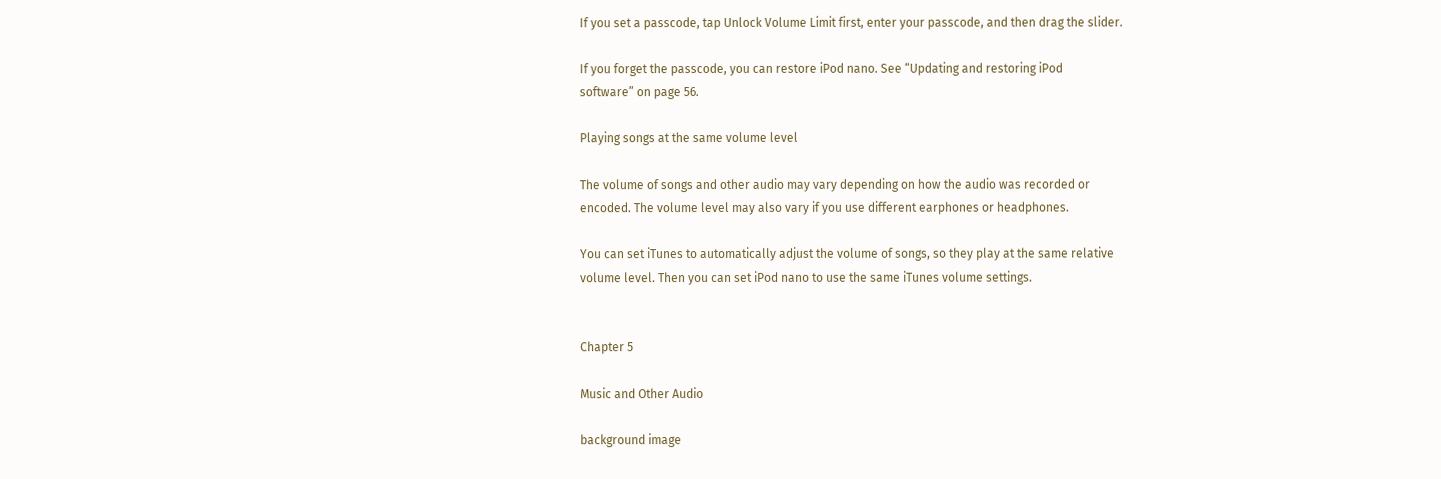If you set a passcode, tap Unlock Volume Limit first, enter your passcode, and then drag the slider.

If you forget the passcode, you can restore iPod nano. See “Updating and restoring iPod
software” on page 56.

Playing songs at the same volume level

The volume of songs and other audio may vary depending on how the audio was recorded or
encoded. The volume level may also vary if you use different earphones or headphones.

You can set iTunes to automatically adjust the volume of songs, so they play at the same relative
volume level. Then you can set iPod nano to use the same iTunes volume settings.


Chapter 5

Music and Other Audio

background image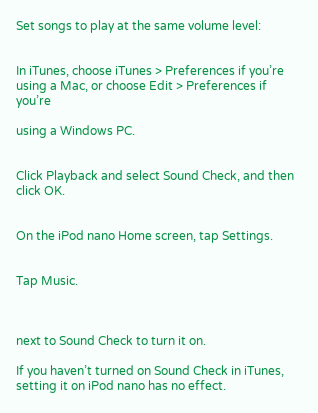Set songs to play at the same volume level:


In iTunes, choose iTunes > Preferences if you’re using a Mac, or choose Edit > Preferences if you’re

using a Windows PC.


Click Playback and select Sound Check, and then click OK.


On the iPod nano Home screen, tap Settings.


Tap Music.



next to Sound Check to turn it on.

If you haven’t turned on Sound Check in iTunes, setting it on iPod nano has no effect.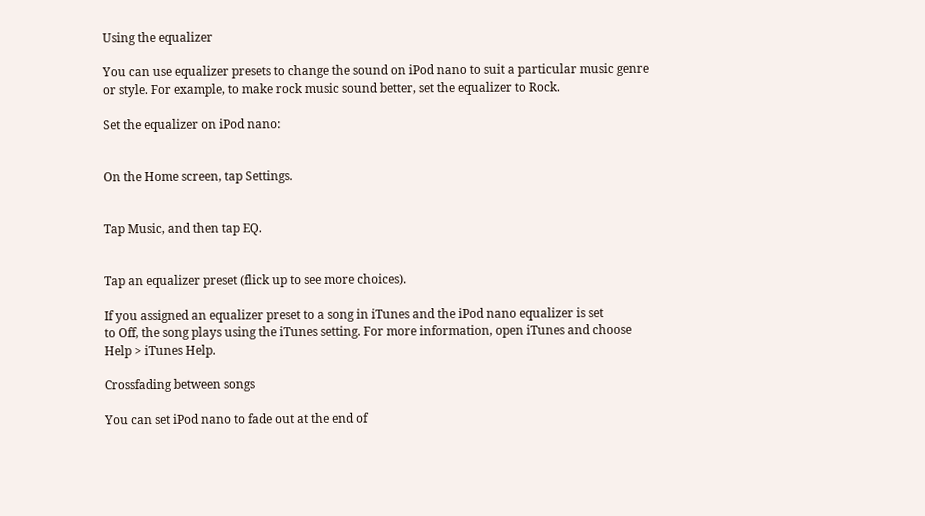Using the equalizer

You can use equalizer presets to change the sound on iPod nano to suit a particular music genre
or style. For example, to make rock music sound better, set the equalizer to Rock.

Set the equalizer on iPod nano:


On the Home screen, tap Settings.


Tap Music, and then tap EQ.


Tap an equalizer preset (flick up to see more choices).

If you assigned an equalizer preset to a song in iTunes and the iPod nano equalizer is set
to Off, the song plays using the iTunes setting. For more information, open iTunes and choose
Help > iTunes Help.

Crossfading between songs

You can set iPod nano to fade out at the end of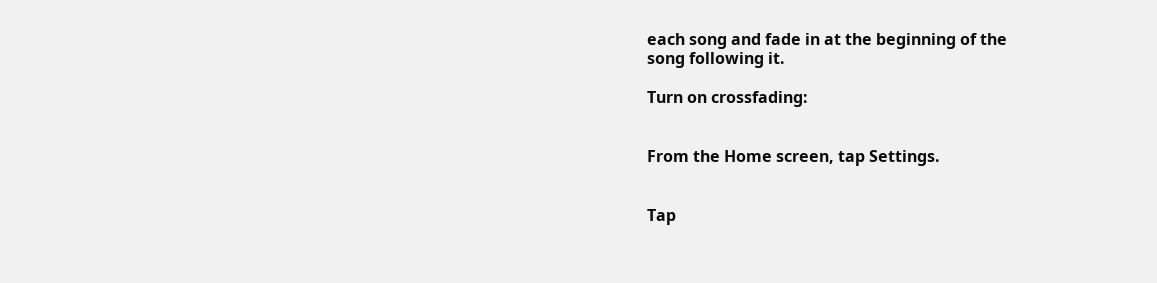each song and fade in at the beginning of the
song following it.

Turn on crossfading:


From the Home screen, tap Settings.


Tap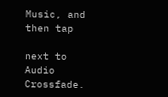Music, and then tap

next to Audio Crossfade.